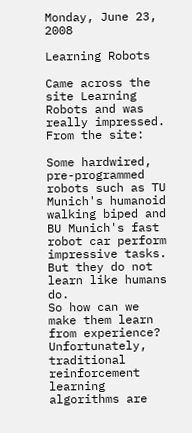Monday, June 23, 2008

Learning Robots

Came across the site Learning Robots and was really impressed. From the site:

Some hardwired, pre-programmed robots such as TU Munich's humanoid walking biped and BU Munich's fast robot car perform impressive tasks. But they do not learn like humans do.
So how can we make them learn from experience? Unfortunately, traditional reinforcement learning algorithms are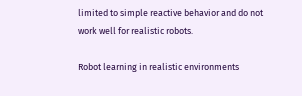limited to simple reactive behavior and do not work well for realistic robots.

Robot learning in realistic environments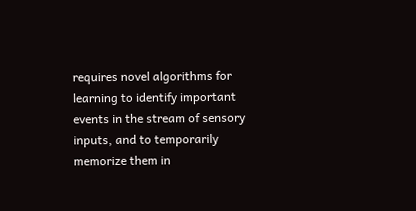requires novel algorithms for learning to identify important events in the stream of sensory inputs, and to temporarily memorize them in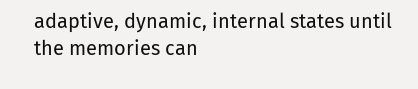adaptive, dynamic, internal states until the memories can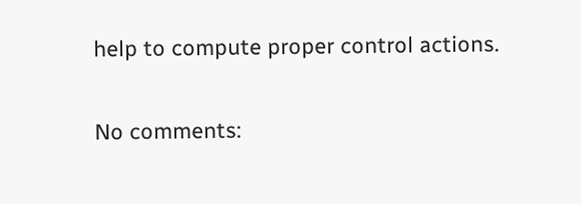help to compute proper control actions.

No comments: